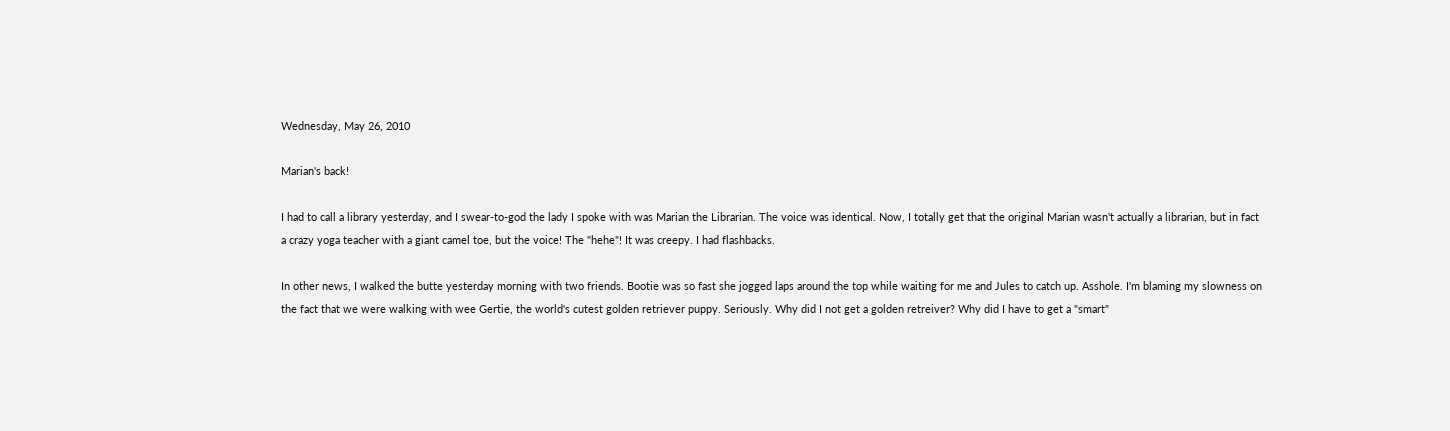Wednesday, May 26, 2010

Marian's back!

I had to call a library yesterday, and I swear-to-god the lady I spoke with was Marian the Librarian. The voice was identical. Now, I totally get that the original Marian wasn't actually a librarian, but in fact a crazy yoga teacher with a giant camel toe, but the voice! The "hehe"! It was creepy. I had flashbacks.

In other news, I walked the butte yesterday morning with two friends. Bootie was so fast she jogged laps around the top while waiting for me and Jules to catch up. Asshole. I'm blaming my slowness on the fact that we were walking with wee Gertie, the world's cutest golden retriever puppy. Seriously. Why did I not get a golden retreiver? Why did I have to get a "smart"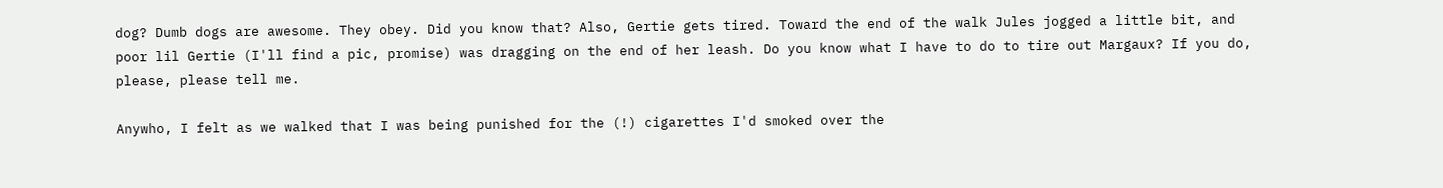dog? Dumb dogs are awesome. They obey. Did you know that? Also, Gertie gets tired. Toward the end of the walk Jules jogged a little bit, and poor lil Gertie (I'll find a pic, promise) was dragging on the end of her leash. Do you know what I have to do to tire out Margaux? If you do, please, please tell me.

Anywho, I felt as we walked that I was being punished for the (!) cigarettes I'd smoked over the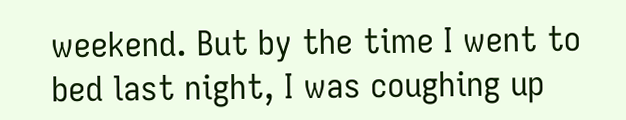weekend. But by the time I went to bed last night, I was coughing up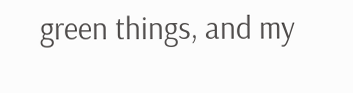green things, and my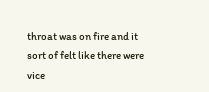throat was on fire and it sort of felt like there were vice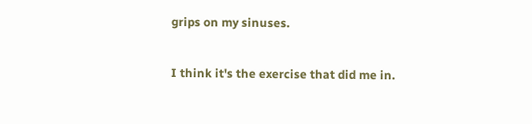grips on my sinuses.

I think it's the exercise that did me in.